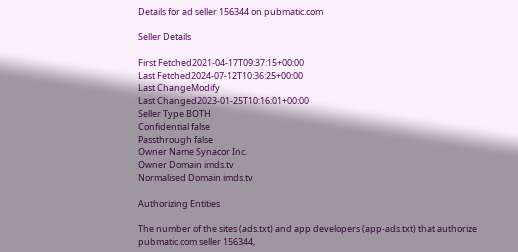Details for ad seller 156344 on pubmatic.com

Seller Details

First Fetched2021-04-17T09:37:15+00:00
Last Fetched2024-07-12T10:36:25+00:00
Last ChangeModify
Last Changed2023-01-25T10:16:01+00:00
Seller Type BOTH
Confidential false
Passthrough false
Owner Name Synacor Inc.
Owner Domain imds.tv
Normalised Domain imds.tv

Authorizing Entities

The number of the sites (ads.txt) and app developers (app-ads.txt) that authorize pubmatic.com seller 156344,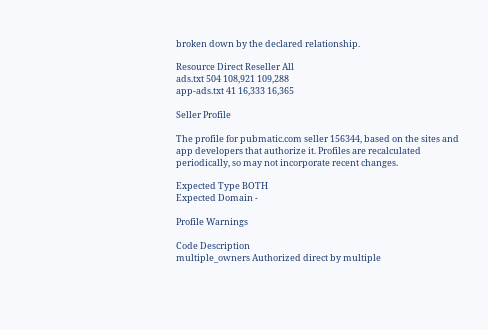broken down by the declared relationship.

Resource Direct Reseller All
ads.txt 504 108,921 109,288
app-ads.txt 41 16,333 16,365

Seller Profile

The profile for pubmatic.com seller 156344, based on the sites and app developers that authorize it. Profiles are recalculated periodically, so may not incorporate recent changes.

Expected Type BOTH
Expected Domain -

Profile Warnings

Code Description
multiple_owners Authorized direct by multiple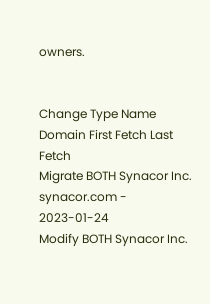owners.


Change Type Name Domain First Fetch Last Fetch
Migrate BOTH Synacor Inc. synacor.com - 2023-01-24
Modify BOTH Synacor Inc.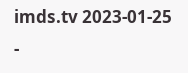imds.tv 2023-01-25 -